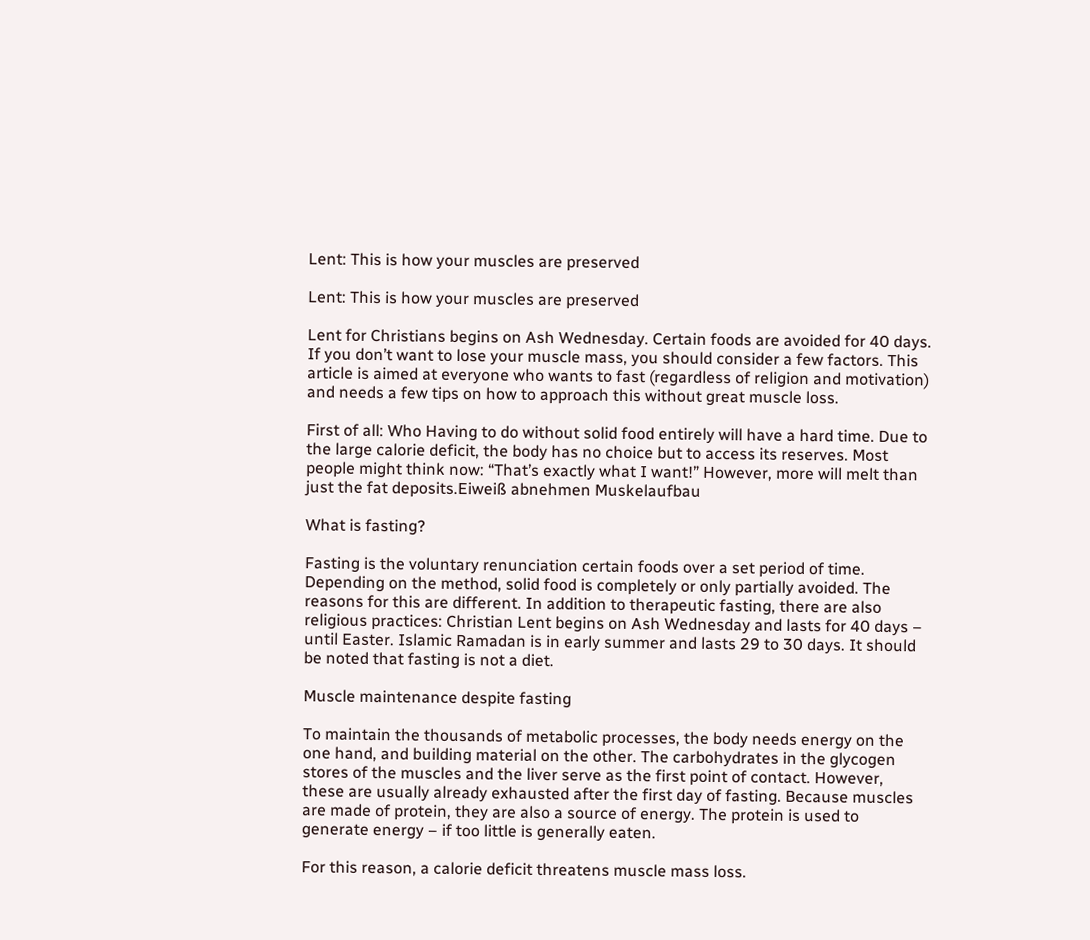Lent: This is how your muscles are preserved

Lent: This is how your muscles are preserved

Lent for Christians begins on Ash Wednesday. Certain foods are avoided for 40 days. If you don’t want to lose your muscle mass, you should consider a few factors. This article is aimed at everyone who wants to fast (regardless of religion and motivation) and needs a few tips on how to approach this without great muscle loss.

First of all: Who Having to do without solid food entirely will have a hard time. Due to the large calorie deficit, the body has no choice but to access its reserves. Most people might think now: “That’s exactly what I want!” However, more will melt than just the fat deposits.Eiweiß abnehmen Muskelaufbau

What is fasting?

Fasting is the voluntary renunciation certain foods over a set period of time. Depending on the method, solid food is completely or only partially avoided. The reasons for this are different. In addition to therapeutic fasting, there are also religious practices: Christian Lent begins on Ash Wednesday and lasts for 40 days – until Easter. Islamic Ramadan is in early summer and lasts 29 to 30 days. It should be noted that fasting is not a diet.

Muscle maintenance despite fasting

To maintain the thousands of metabolic processes, the body needs energy on the one hand, and building material on the other. The carbohydrates in the glycogen stores of the muscles and the liver serve as the first point of contact. However, these are usually already exhausted after the first day of fasting. Because muscles are made of protein, they are also a source of energy. The protein is used to generate energy – if too little is generally eaten.

For this reason, a calorie deficit threatens muscle mass loss.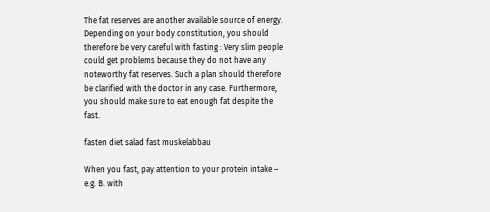The fat reserves are another available source of energy. Depending on your body constitution, you should therefore be very careful with fasting : Very slim people could get problems because they do not have any noteworthy fat reserves. Such a plan should therefore be clarified with the doctor in any case. Furthermore, you should make sure to eat enough fat despite the fast.

fasten diet salad fast muskelabbau

When you fast, pay attention to your protein intake – e.g. B. with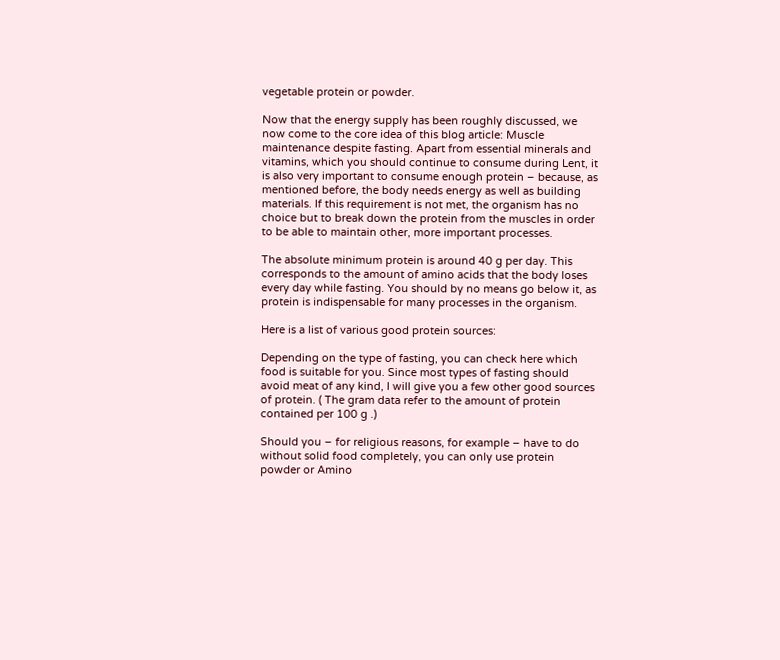vegetable protein or powder.

Now that the energy supply has been roughly discussed, we now come to the core idea of this blog article: Muscle maintenance despite fasting. Apart from essential minerals and vitamins, which you should continue to consume during Lent, it is also very important to consume enough protein – because, as mentioned before, the body needs energy as well as building materials. If this requirement is not met, the organism has no choice but to break down the protein from the muscles in order to be able to maintain other, more important processes.

The absolute minimum protein is around 40 g per day. This corresponds to the amount of amino acids that the body loses every day while fasting. You should by no means go below it, as protein is indispensable for many processes in the organism.

Here is a list of various good protein sources:

Depending on the type of fasting, you can check here which food is suitable for you. Since most types of fasting should avoid meat of any kind, I will give you a few other good sources of protein. ( The gram data refer to the amount of protein contained per 100 g .)

Should you – for religious reasons, for example – have to do without solid food completely, you can only use protein powder or Amino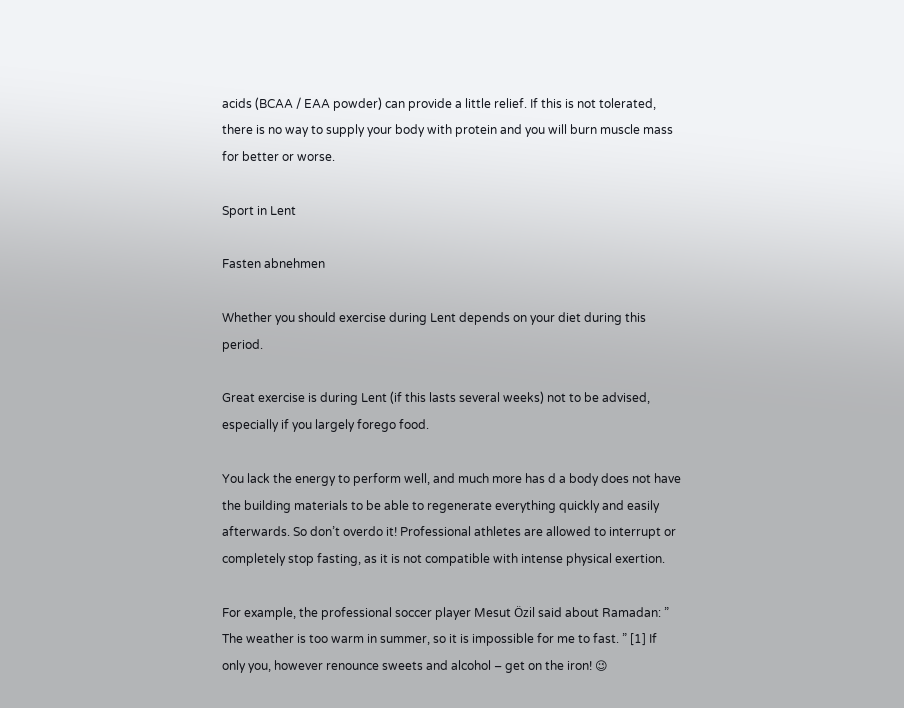acids (BCAA / EAA powder) can provide a little relief. If this is not tolerated, there is no way to supply your body with protein and you will burn muscle mass for better or worse.

Sport in Lent

Fasten abnehmen

Whether you should exercise during Lent depends on your diet during this period.

Great exercise is during Lent (if this lasts several weeks) not to be advised, especially if you largely forego food.

You lack the energy to perform well, and much more has d a body does not have the building materials to be able to regenerate everything quickly and easily afterwards. So don’t overdo it! Professional athletes are allowed to interrupt or completely stop fasting, as it is not compatible with intense physical exertion.

For example, the professional soccer player Mesut Özil said about Ramadan: ” The weather is too warm in summer, so it is impossible for me to fast. ” [1] If only you, however renounce sweets and alcohol – get on the iron! 😉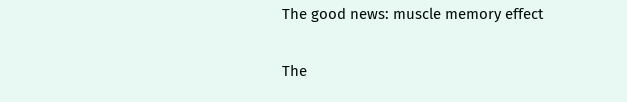The good news: muscle memory effect

The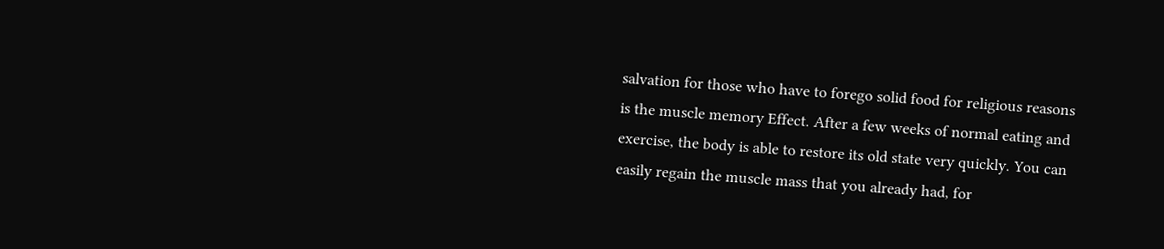salvation for those who have to forego solid food for religious reasons is the muscle memory Effect. After a few weeks of normal eating and exercise, the body is able to restore its old state very quickly. You can easily regain the muscle mass that you already had, for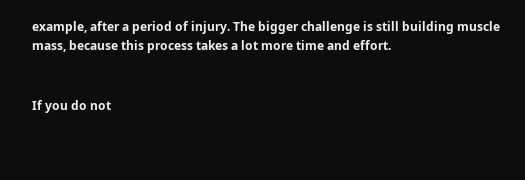example, after a period of injury. The bigger challenge is still building muscle mass, because this process takes a lot more time and effort.


If you do not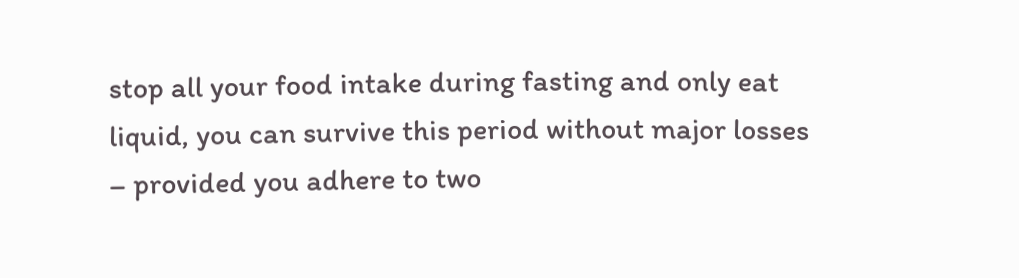stop all your food intake during fasting and only eat liquid, you can survive this period without major losses – provided you adhere to two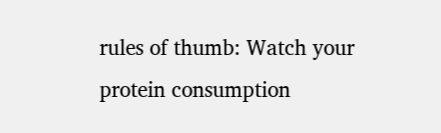rules of thumb: Watch your protein consumption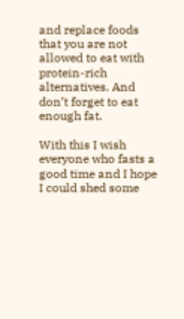and replace foods that you are not allowed to eat with protein-rich alternatives. And don’t forget to eat enough fat.

With this I wish everyone who fasts a good time and I hope I could shed some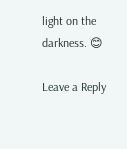light on the darkness. 😊

Leave a Reply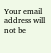Your email address will not be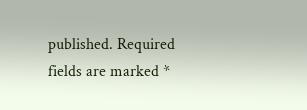published. Required fields are marked *